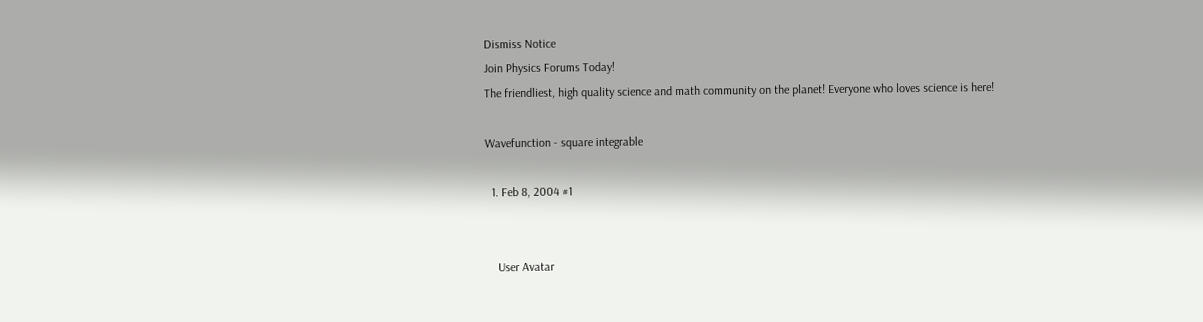Dismiss Notice
Join Physics Forums Today!
The friendliest, high quality science and math community on the planet! Everyone who loves science is here!

Wavefunction - square integrable

  1. Feb 8, 2004 #1


    User Avatar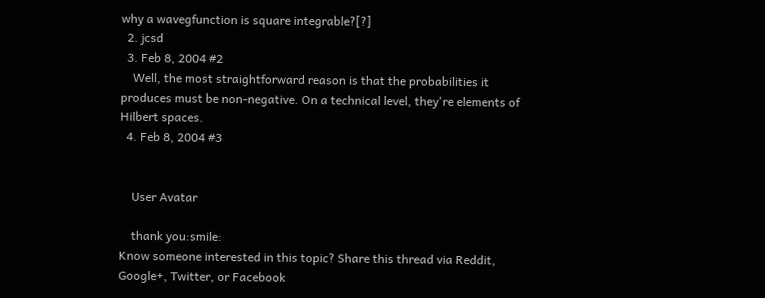why a wavegfunction is square integrable?[?]
  2. jcsd
  3. Feb 8, 2004 #2
    Well, the most straightforward reason is that the probabilities it produces must be non-negative. On a technical level, they're elements of Hilbert spaces.
  4. Feb 8, 2004 #3


    User Avatar

    thank you:smile:
Know someone interested in this topic? Share this thread via Reddit, Google+, Twitter, or Facebook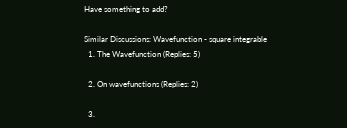Have something to add?

Similar Discussions: Wavefunction - square integrable
  1. The Wavefunction (Replies: 5)

  2. On wavefunctions (Replies: 2)

  3.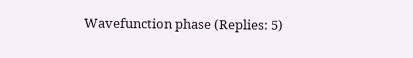Wavefunction phase (Replies: 5)